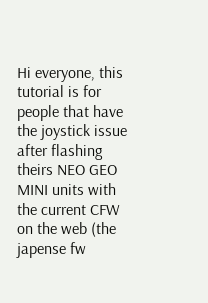Hi everyone, this tutorial is for people that have the joystick issue after flashing theirs NEO GEO MINI units with the current CFW on the web (the japense fw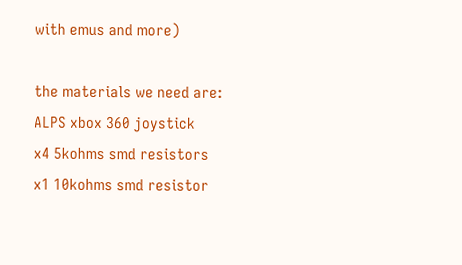with emus and more)

the materials we need are:
ALPS xbox 360 joystick
x4 5kohms smd resistors
x1 10kohms smd resistor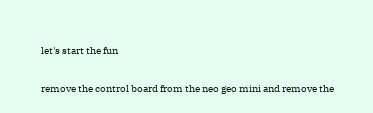let's start the fun

remove the control board from the neo geo mini and remove the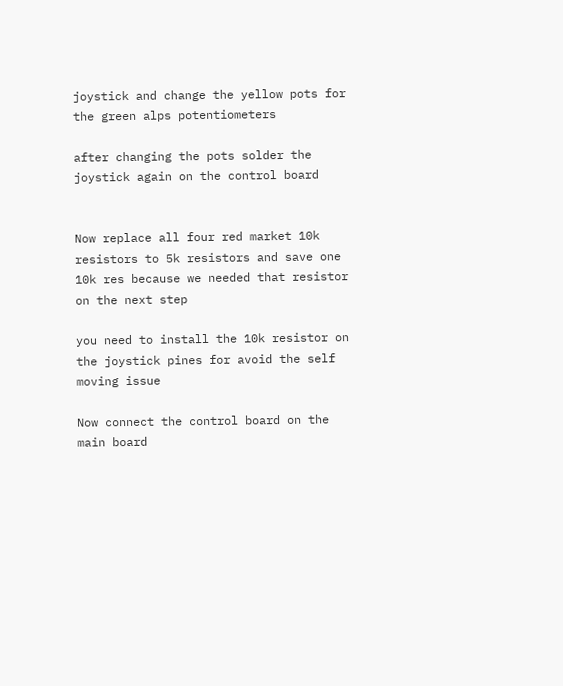joystick and change the yellow pots for the green alps potentiometers

after changing the pots solder the joystick again on the control board


Now replace all four red market 10k resistors to 5k resistors and save one 10k res because we needed that resistor on the next step

you need to install the 10k resistor on the joystick pines for avoid the self moving issue

Now connect the control board on the main board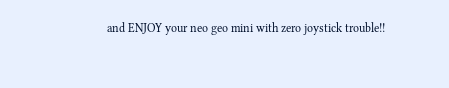and ENJOY your neo geo mini with zero joystick trouble!!